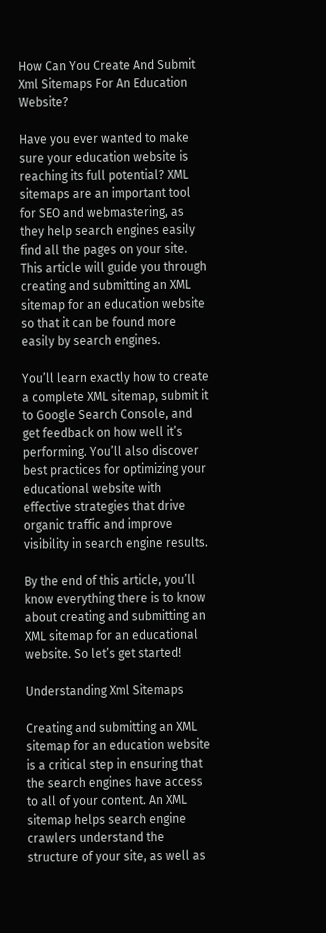How Can You Create And Submit Xml Sitemaps For An Education Website?

Have you ever wanted to make sure your education website is reaching its full potential? XML sitemaps are an important tool for SEO and webmastering, as they help search engines easily find all the pages on your site. This article will guide you through creating and submitting an XML sitemap for an education website so that it can be found more easily by search engines.

You’ll learn exactly how to create a complete XML sitemap, submit it to Google Search Console, and get feedback on how well it’s performing. You’ll also discover best practices for optimizing your educational website with effective strategies that drive organic traffic and improve visibility in search engine results.

By the end of this article, you’ll know everything there is to know about creating and submitting an XML sitemap for an educational website. So let’s get started!

Understanding Xml Sitemaps

Creating and submitting an XML sitemap for an education website is a critical step in ensuring that the search engines have access to all of your content. An XML sitemap helps search engine crawlers understand the structure of your site, as well as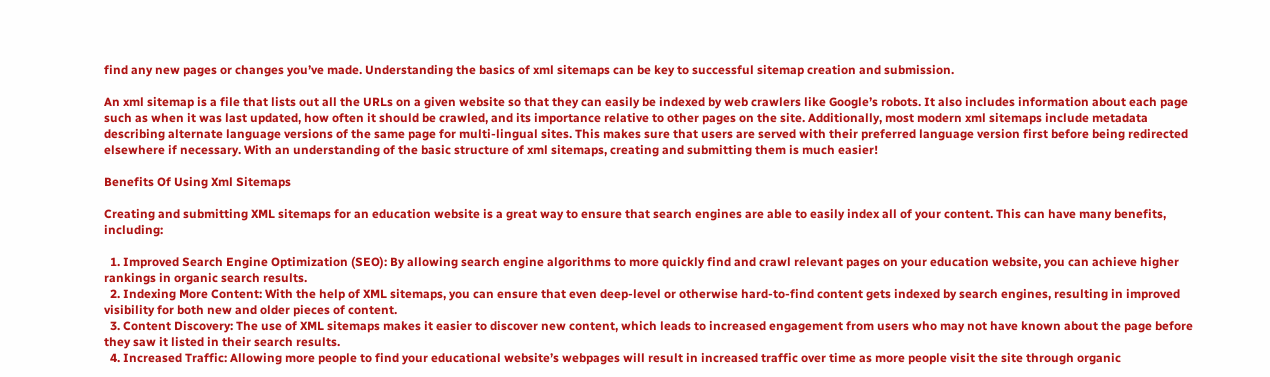find any new pages or changes you’ve made. Understanding the basics of xml sitemaps can be key to successful sitemap creation and submission.

An xml sitemap is a file that lists out all the URLs on a given website so that they can easily be indexed by web crawlers like Google’s robots. It also includes information about each page such as when it was last updated, how often it should be crawled, and its importance relative to other pages on the site. Additionally, most modern xml sitemaps include metadata describing alternate language versions of the same page for multi-lingual sites. This makes sure that users are served with their preferred language version first before being redirected elsewhere if necessary. With an understanding of the basic structure of xml sitemaps, creating and submitting them is much easier!

Benefits Of Using Xml Sitemaps

Creating and submitting XML sitemaps for an education website is a great way to ensure that search engines are able to easily index all of your content. This can have many benefits, including:

  1. Improved Search Engine Optimization (SEO): By allowing search engine algorithms to more quickly find and crawl relevant pages on your education website, you can achieve higher rankings in organic search results.
  2. Indexing More Content: With the help of XML sitemaps, you can ensure that even deep-level or otherwise hard-to-find content gets indexed by search engines, resulting in improved visibility for both new and older pieces of content.
  3. Content Discovery: The use of XML sitemaps makes it easier to discover new content, which leads to increased engagement from users who may not have known about the page before they saw it listed in their search results.
  4. Increased Traffic: Allowing more people to find your educational website’s webpages will result in increased traffic over time as more people visit the site through organic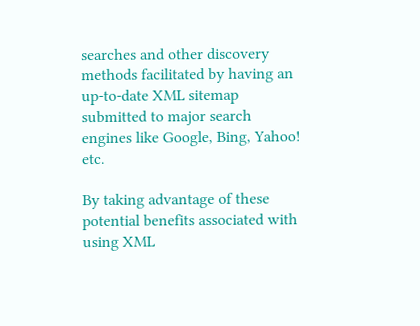searches and other discovery methods facilitated by having an up-to-date XML sitemap submitted to major search engines like Google, Bing, Yahoo! etc.

By taking advantage of these potential benefits associated with using XML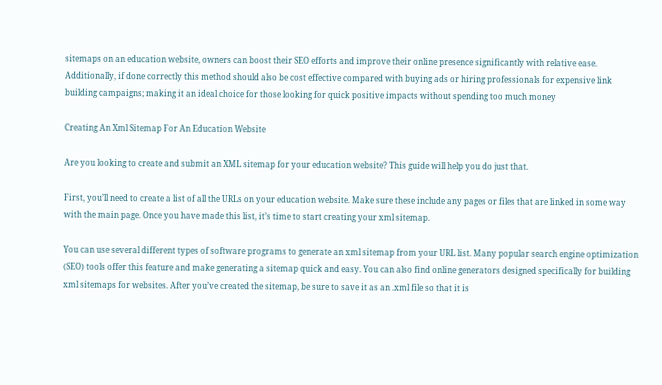sitemaps on an education website, owners can boost their SEO efforts and improve their online presence significantly with relative ease. Additionally, if done correctly this method should also be cost effective compared with buying ads or hiring professionals for expensive link building campaigns; making it an ideal choice for those looking for quick positive impacts without spending too much money

Creating An Xml Sitemap For An Education Website

Are you looking to create and submit an XML sitemap for your education website? This guide will help you do just that.

First, you’ll need to create a list of all the URLs on your education website. Make sure these include any pages or files that are linked in some way with the main page. Once you have made this list, it’s time to start creating your xml sitemap.

You can use several different types of software programs to generate an xml sitemap from your URL list. Many popular search engine optimization (SEO) tools offer this feature and make generating a sitemap quick and easy. You can also find online generators designed specifically for building xml sitemaps for websites. After you’ve created the sitemap, be sure to save it as an .xml file so that it is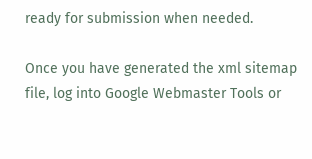ready for submission when needed.

Once you have generated the xml sitemap file, log into Google Webmaster Tools or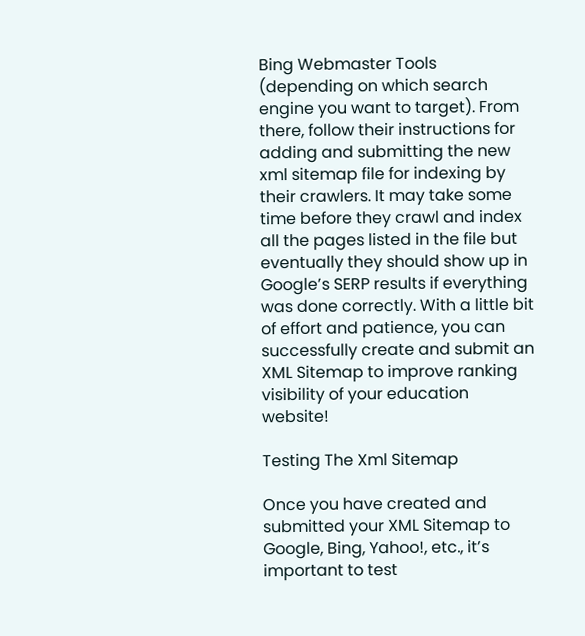Bing Webmaster Tools (depending on which search engine you want to target). From there, follow their instructions for adding and submitting the new xml sitemap file for indexing by their crawlers. It may take some time before they crawl and index all the pages listed in the file but eventually they should show up in Google’s SERP results if everything was done correctly. With a little bit of effort and patience, you can successfully create and submit an XML Sitemap to improve ranking visibility of your education website!

Testing The Xml Sitemap

Once you have created and submitted your XML Sitemap to Google, Bing, Yahoo!, etc., it’s important to test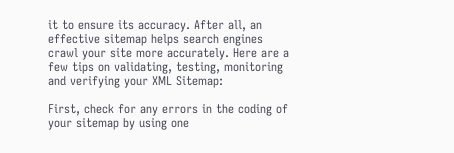it to ensure its accuracy. After all, an effective sitemap helps search engines crawl your site more accurately. Here are a few tips on validating, testing, monitoring and verifying your XML Sitemap:

First, check for any errors in the coding of your sitemap by using one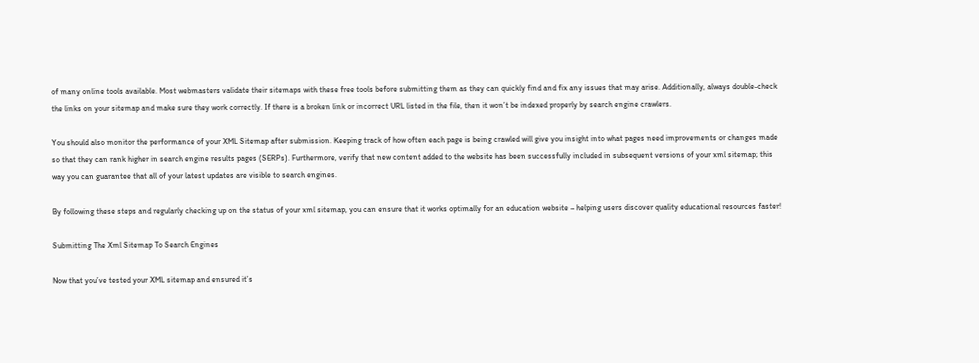of many online tools available. Most webmasters validate their sitemaps with these free tools before submitting them as they can quickly find and fix any issues that may arise. Additionally, always double-check the links on your sitemap and make sure they work correctly. If there is a broken link or incorrect URL listed in the file, then it won’t be indexed properly by search engine crawlers.

You should also monitor the performance of your XML Sitemap after submission. Keeping track of how often each page is being crawled will give you insight into what pages need improvements or changes made so that they can rank higher in search engine results pages (SERPs). Furthermore, verify that new content added to the website has been successfully included in subsequent versions of your xml sitemap; this way you can guarantee that all of your latest updates are visible to search engines.

By following these steps and regularly checking up on the status of your xml sitemap, you can ensure that it works optimally for an education website – helping users discover quality educational resources faster!

Submitting The Xml Sitemap To Search Engines

Now that you’ve tested your XML sitemap and ensured it’s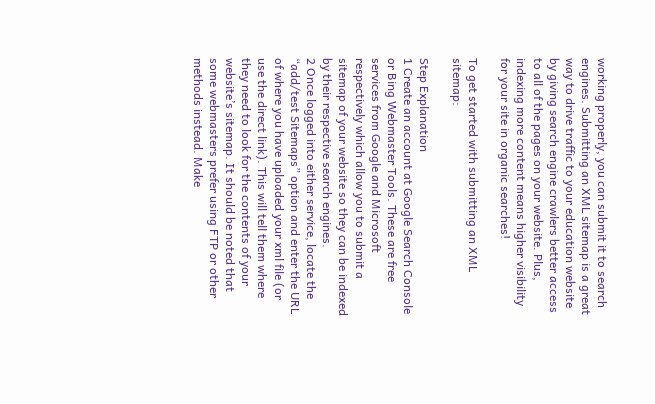working properly, you can submit it to search engines. Submitting an XML sitemap is a great way to drive traffic to your education website by giving search engine crawlers better access to all of the pages on your website. Plus, indexing more content means higher visibility for your site in organic searches!

To get started with submitting an XML sitemap:

Step Explanation
1 Create an account at Google Search Console or Bing Webmaster Tools. These are free services from Google and Microsoft respectively which allow you to submit a sitemap of your website so they can be indexed by their respective search engines.
2 Once logged into either service, locate the “add/test Sitemaps” option and enter the URL of where you have uploaded your xml file (or use the direct link). This will tell them where they need to look for the contents of your website’s sitemap. It should be noted that some webmasters prefer using FTP or other methods instead. Make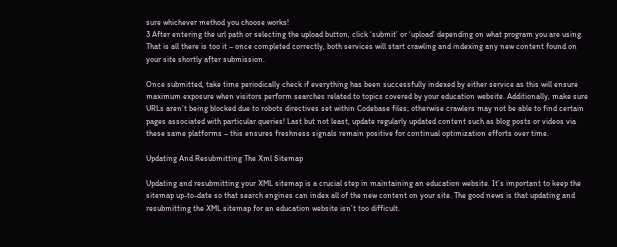sure whichever method you choose works!
3 After entering the url path or selecting the upload button, click ‘submit’ or ‘upload’ depending on what program you are using. That is all there is too it – once completed correctly, both services will start crawling and indexing any new content found on your site shortly after submission.

Once submitted, take time periodically check if everything has been successfully indexed by either service as this will ensure maximum exposure when visitors perform searches related to topics covered by your education website. Additionally, make sure URLs aren’t being blocked due to robots directives set within Codebase files; otherwise crawlers may not be able to find certain pages associated with particular queries! Last but not least, update regularly updated content such as blog posts or videos via these same platforms – this ensures freshness signals remain positive for continual optimization efforts over time.

Updating And Resubmitting The Xml Sitemap

Updating and resubmitting your XML sitemap is a crucial step in maintaining an education website. It’s important to keep the sitemap up-to-date so that search engines can index all of the new content on your site. The good news is that updating and resubmitting the XML sitemap for an education website isn’t too difficult.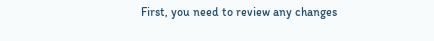First, you need to review any changes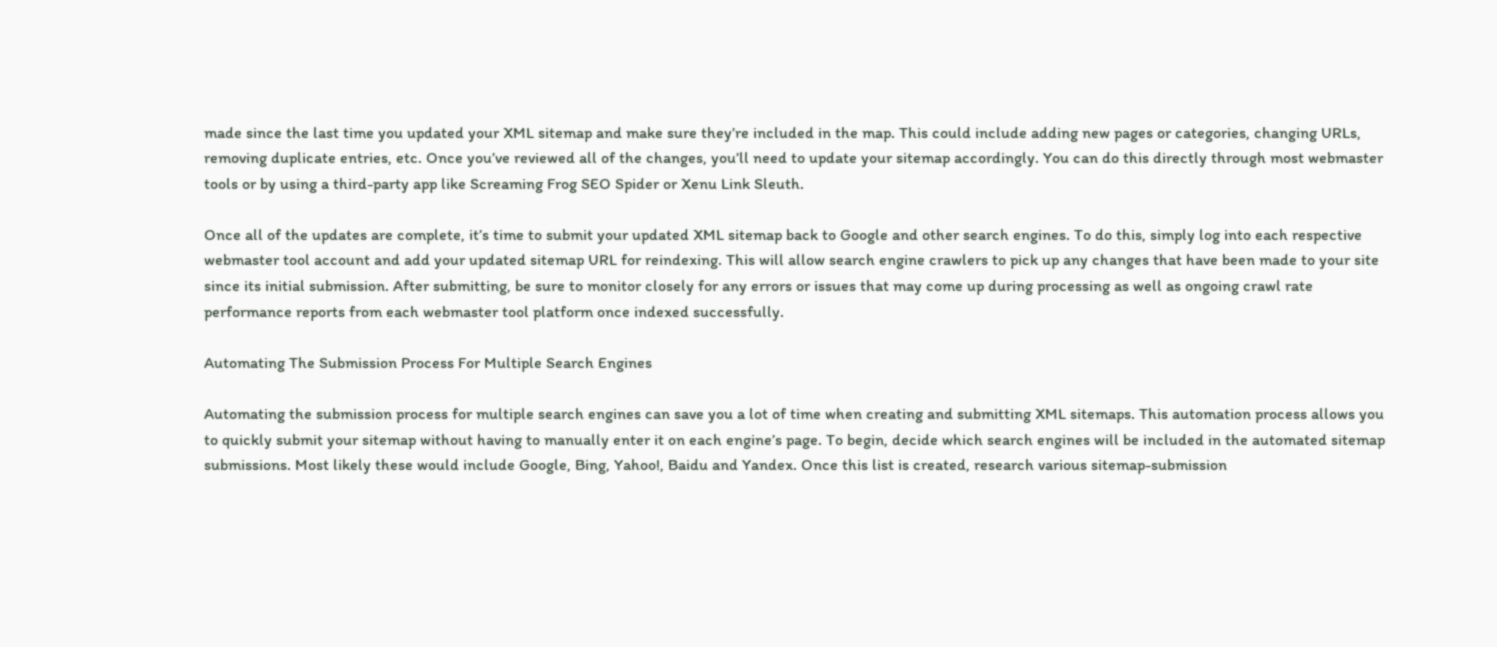made since the last time you updated your XML sitemap and make sure they’re included in the map. This could include adding new pages or categories, changing URLs, removing duplicate entries, etc. Once you’ve reviewed all of the changes, you’ll need to update your sitemap accordingly. You can do this directly through most webmaster tools or by using a third-party app like Screaming Frog SEO Spider or Xenu Link Sleuth.

Once all of the updates are complete, it’s time to submit your updated XML sitemap back to Google and other search engines. To do this, simply log into each respective webmaster tool account and add your updated sitemap URL for reindexing. This will allow search engine crawlers to pick up any changes that have been made to your site since its initial submission. After submitting, be sure to monitor closely for any errors or issues that may come up during processing as well as ongoing crawl rate performance reports from each webmaster tool platform once indexed successfully.

Automating The Submission Process For Multiple Search Engines

Automating the submission process for multiple search engines can save you a lot of time when creating and submitting XML sitemaps. This automation process allows you to quickly submit your sitemap without having to manually enter it on each engine’s page. To begin, decide which search engines will be included in the automated sitemap submissions. Most likely these would include Google, Bing, Yahoo!, Baidu and Yandex. Once this list is created, research various sitemap-submission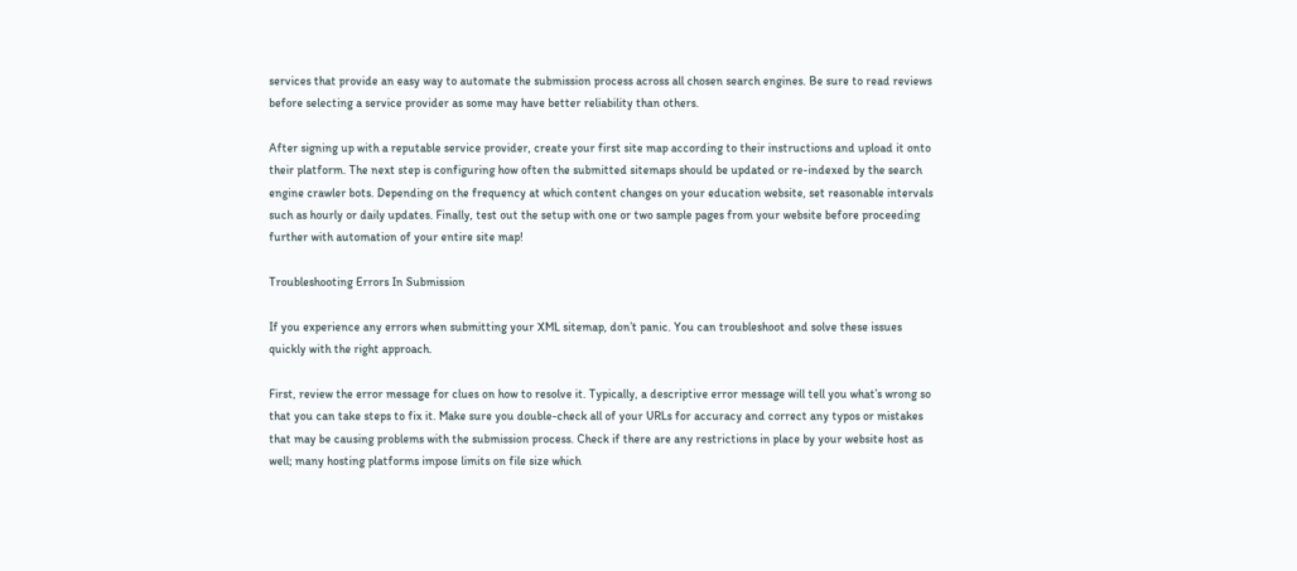services that provide an easy way to automate the submission process across all chosen search engines. Be sure to read reviews before selecting a service provider as some may have better reliability than others.

After signing up with a reputable service provider, create your first site map according to their instructions and upload it onto their platform. The next step is configuring how often the submitted sitemaps should be updated or re-indexed by the search engine crawler bots. Depending on the frequency at which content changes on your education website, set reasonable intervals such as hourly or daily updates. Finally, test out the setup with one or two sample pages from your website before proceeding further with automation of your entire site map!

Troubleshooting Errors In Submission

If you experience any errors when submitting your XML sitemap, don’t panic. You can troubleshoot and solve these issues quickly with the right approach.

First, review the error message for clues on how to resolve it. Typically, a descriptive error message will tell you what’s wrong so that you can take steps to fix it. Make sure you double-check all of your URLs for accuracy and correct any typos or mistakes that may be causing problems with the submission process. Check if there are any restrictions in place by your website host as well; many hosting platforms impose limits on file size which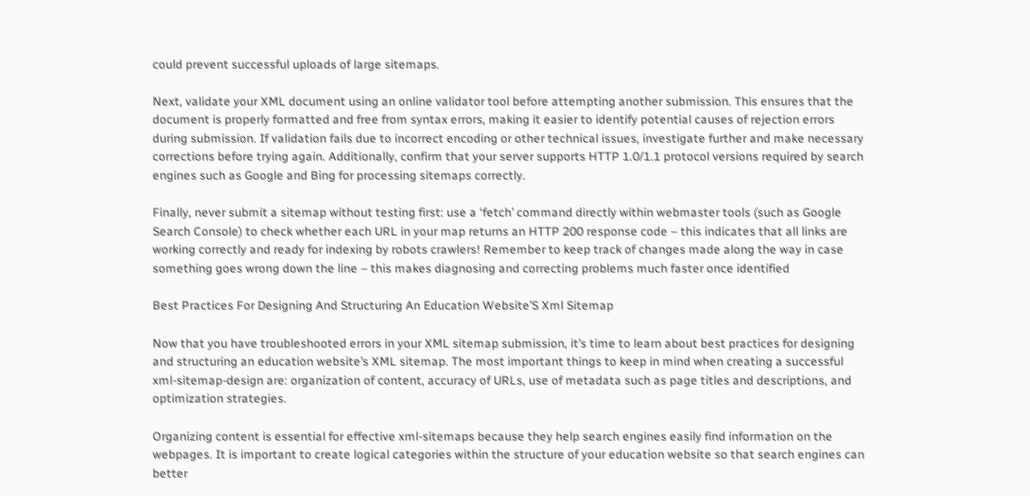could prevent successful uploads of large sitemaps.

Next, validate your XML document using an online validator tool before attempting another submission. This ensures that the document is properly formatted and free from syntax errors, making it easier to identify potential causes of rejection errors during submission. If validation fails due to incorrect encoding or other technical issues, investigate further and make necessary corrections before trying again. Additionally, confirm that your server supports HTTP 1.0/1.1 protocol versions required by search engines such as Google and Bing for processing sitemaps correctly.

Finally, never submit a sitemap without testing first: use a ‘fetch’ command directly within webmaster tools (such as Google Search Console) to check whether each URL in your map returns an HTTP 200 response code – this indicates that all links are working correctly and ready for indexing by robots crawlers! Remember to keep track of changes made along the way in case something goes wrong down the line – this makes diagnosing and correcting problems much faster once identified

Best Practices For Designing And Structuring An Education Website’S Xml Sitemap

Now that you have troubleshooted errors in your XML sitemap submission, it’s time to learn about best practices for designing and structuring an education website’s XML sitemap. The most important things to keep in mind when creating a successful xml-sitemap-design are: organization of content, accuracy of URLs, use of metadata such as page titles and descriptions, and optimization strategies.

Organizing content is essential for effective xml-sitemaps because they help search engines easily find information on the webpages. It is important to create logical categories within the structure of your education website so that search engines can better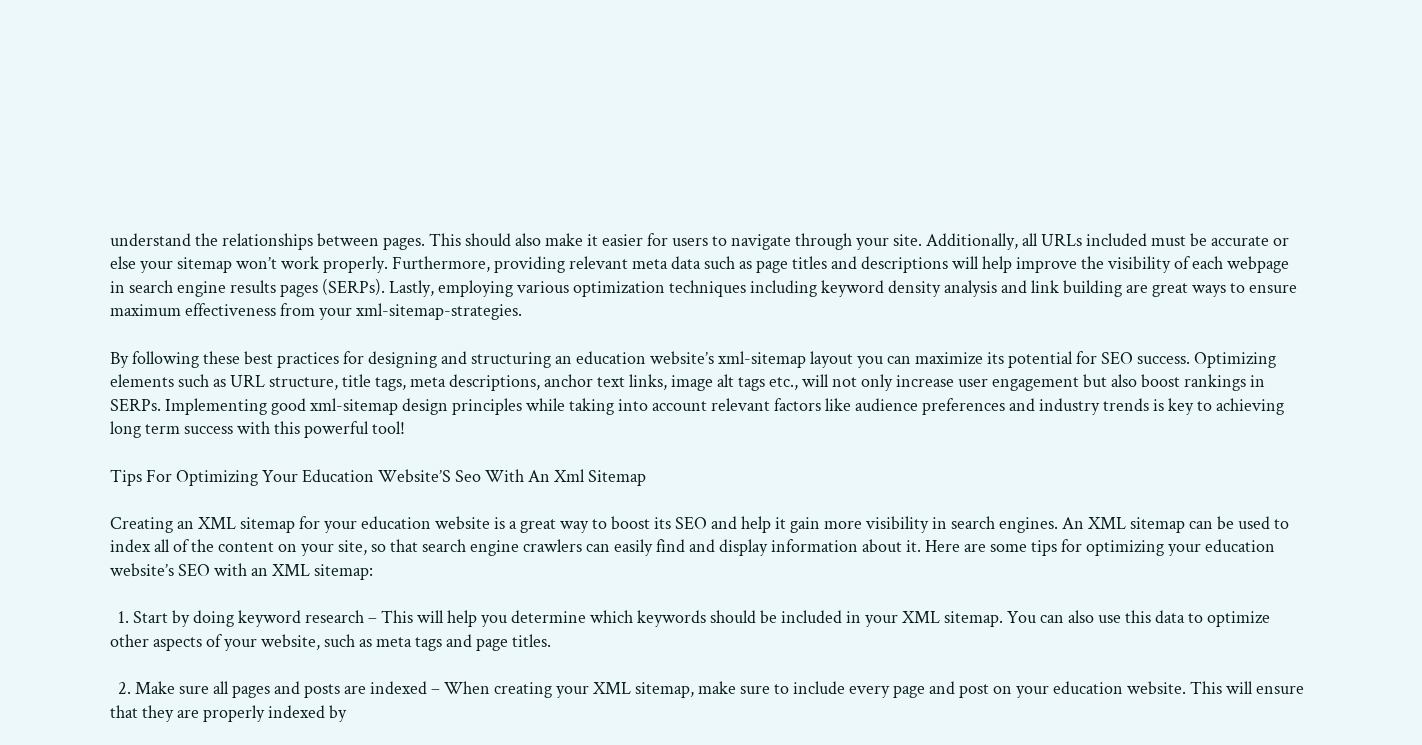understand the relationships between pages. This should also make it easier for users to navigate through your site. Additionally, all URLs included must be accurate or else your sitemap won’t work properly. Furthermore, providing relevant meta data such as page titles and descriptions will help improve the visibility of each webpage in search engine results pages (SERPs). Lastly, employing various optimization techniques including keyword density analysis and link building are great ways to ensure maximum effectiveness from your xml-sitemap-strategies.

By following these best practices for designing and structuring an education website’s xml-sitemap layout you can maximize its potential for SEO success. Optimizing elements such as URL structure, title tags, meta descriptions, anchor text links, image alt tags etc., will not only increase user engagement but also boost rankings in SERPs. Implementing good xml-sitemap design principles while taking into account relevant factors like audience preferences and industry trends is key to achieving long term success with this powerful tool!

Tips For Optimizing Your Education Website’S Seo With An Xml Sitemap

Creating an XML sitemap for your education website is a great way to boost its SEO and help it gain more visibility in search engines. An XML sitemap can be used to index all of the content on your site, so that search engine crawlers can easily find and display information about it. Here are some tips for optimizing your education website’s SEO with an XML sitemap:

  1. Start by doing keyword research – This will help you determine which keywords should be included in your XML sitemap. You can also use this data to optimize other aspects of your website, such as meta tags and page titles.

  2. Make sure all pages and posts are indexed – When creating your XML sitemap, make sure to include every page and post on your education website. This will ensure that they are properly indexed by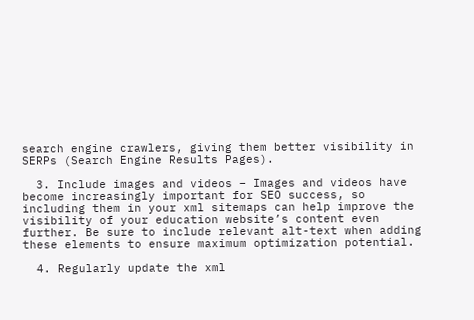search engine crawlers, giving them better visibility in SERPs (Search Engine Results Pages).

  3. Include images and videos – Images and videos have become increasingly important for SEO success, so including them in your xml sitemaps can help improve the visibility of your education website’s content even further. Be sure to include relevant alt-text when adding these elements to ensure maximum optimization potential.

  4. Regularly update the xml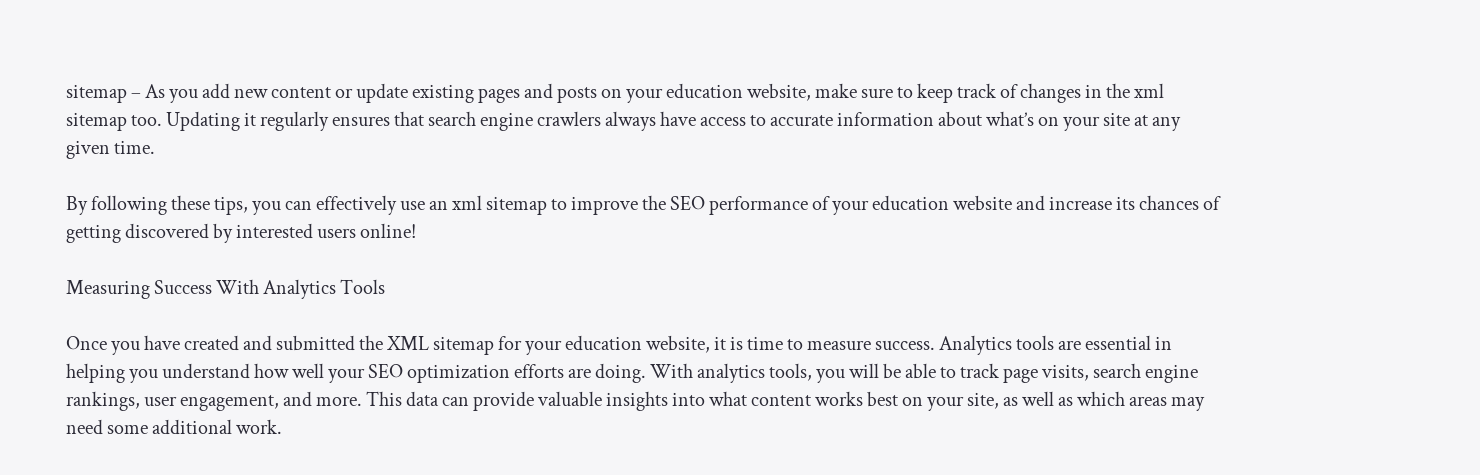sitemap – As you add new content or update existing pages and posts on your education website, make sure to keep track of changes in the xml sitemap too. Updating it regularly ensures that search engine crawlers always have access to accurate information about what’s on your site at any given time.

By following these tips, you can effectively use an xml sitemap to improve the SEO performance of your education website and increase its chances of getting discovered by interested users online!

Measuring Success With Analytics Tools

Once you have created and submitted the XML sitemap for your education website, it is time to measure success. Analytics tools are essential in helping you understand how well your SEO optimization efforts are doing. With analytics tools, you will be able to track page visits, search engine rankings, user engagement, and more. This data can provide valuable insights into what content works best on your site, as well as which areas may need some additional work.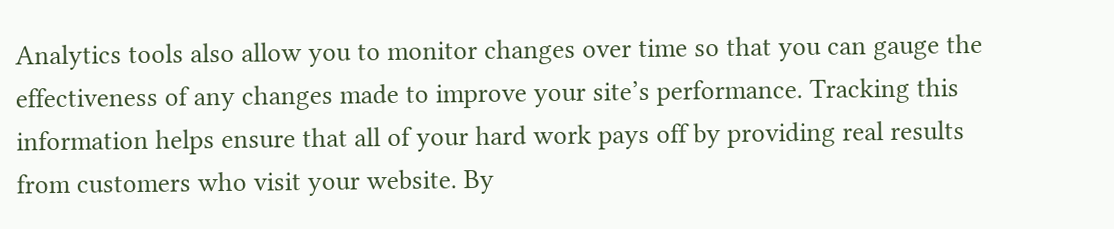Analytics tools also allow you to monitor changes over time so that you can gauge the effectiveness of any changes made to improve your site’s performance. Tracking this information helps ensure that all of your hard work pays off by providing real results from customers who visit your website. By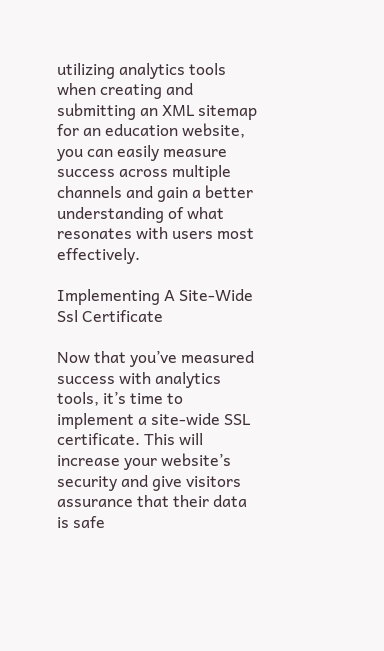utilizing analytics tools when creating and submitting an XML sitemap for an education website, you can easily measure success across multiple channels and gain a better understanding of what resonates with users most effectively.

Implementing A Site-Wide Ssl Certificate

Now that you’ve measured success with analytics tools, it’s time to implement a site-wide SSL certificate. This will increase your website’s security and give visitors assurance that their data is safe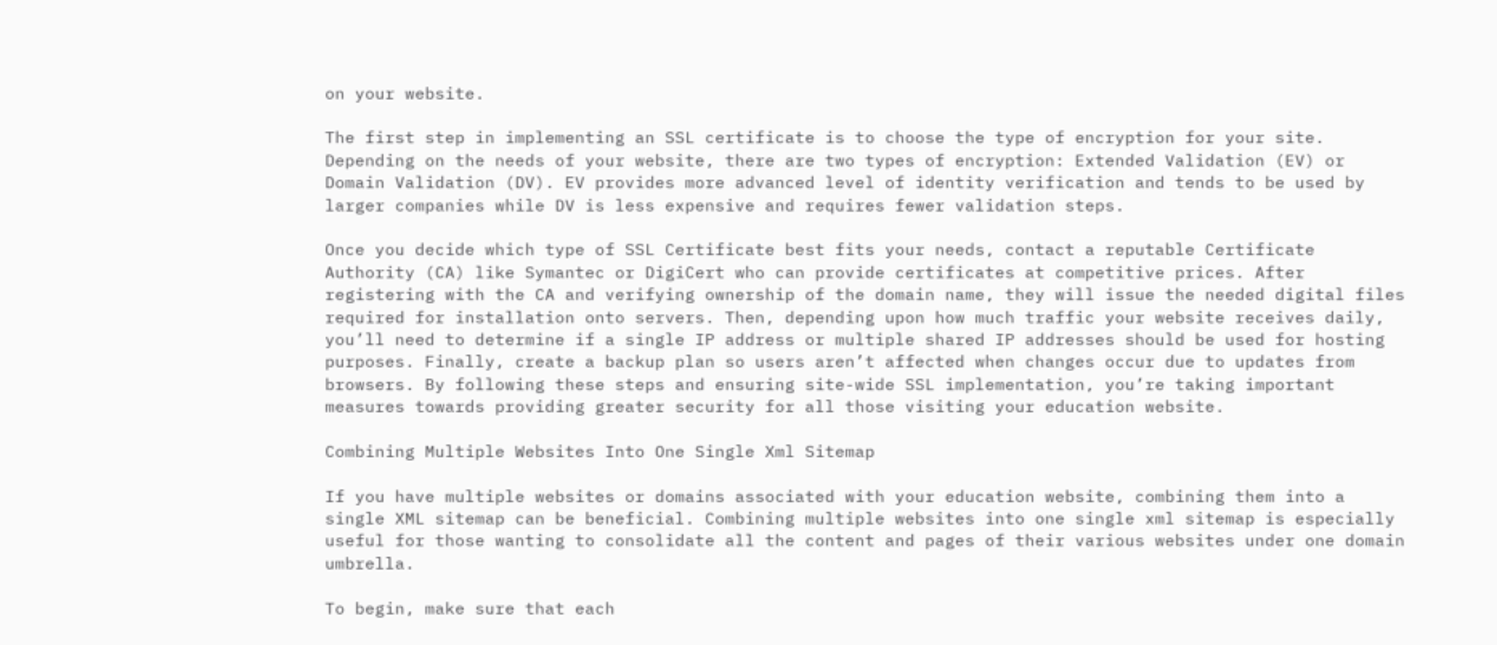on your website.

The first step in implementing an SSL certificate is to choose the type of encryption for your site. Depending on the needs of your website, there are two types of encryption: Extended Validation (EV) or Domain Validation (DV). EV provides more advanced level of identity verification and tends to be used by larger companies while DV is less expensive and requires fewer validation steps.

Once you decide which type of SSL Certificate best fits your needs, contact a reputable Certificate Authority (CA) like Symantec or DigiCert who can provide certificates at competitive prices. After registering with the CA and verifying ownership of the domain name, they will issue the needed digital files required for installation onto servers. Then, depending upon how much traffic your website receives daily, you’ll need to determine if a single IP address or multiple shared IP addresses should be used for hosting purposes. Finally, create a backup plan so users aren’t affected when changes occur due to updates from browsers. By following these steps and ensuring site-wide SSL implementation, you’re taking important measures towards providing greater security for all those visiting your education website.

Combining Multiple Websites Into One Single Xml Sitemap

If you have multiple websites or domains associated with your education website, combining them into a single XML sitemap can be beneficial. Combining multiple websites into one single xml sitemap is especially useful for those wanting to consolidate all the content and pages of their various websites under one domain umbrella.

To begin, make sure that each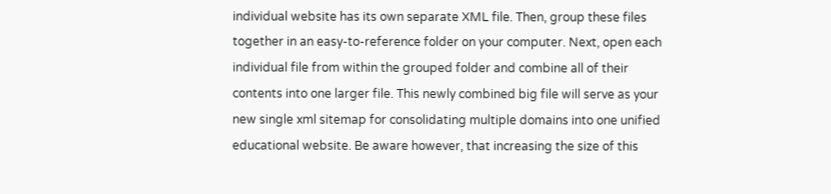individual website has its own separate XML file. Then, group these files together in an easy-to-reference folder on your computer. Next, open each individual file from within the grouped folder and combine all of their contents into one larger file. This newly combined big file will serve as your new single xml sitemap for consolidating multiple domains into one unified educational website. Be aware however, that increasing the size of this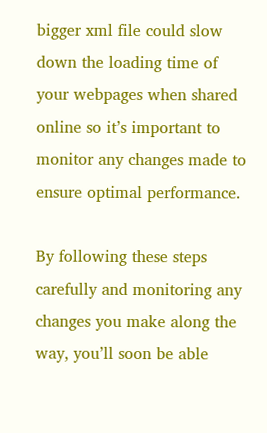bigger xml file could slow down the loading time of your webpages when shared online so it’s important to monitor any changes made to ensure optimal performance.

By following these steps carefully and monitoring any changes you make along the way, you’ll soon be able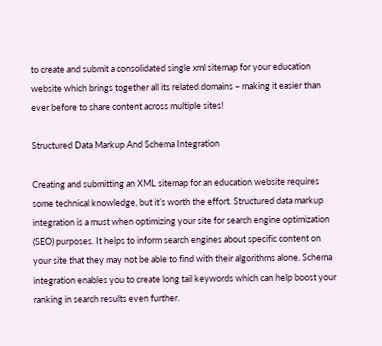to create and submit a consolidated single xml sitemap for your education website which brings together all its related domains – making it easier than ever before to share content across multiple sites!

Structured Data Markup And Schema Integration

Creating and submitting an XML sitemap for an education website requires some technical knowledge, but it’s worth the effort. Structured data markup integration is a must when optimizing your site for search engine optimization (SEO) purposes. It helps to inform search engines about specific content on your site that they may not be able to find with their algorithms alone. Schema integration enables you to create long tail keywords which can help boost your ranking in search results even further.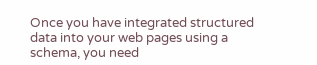Once you have integrated structured data into your web pages using a schema, you need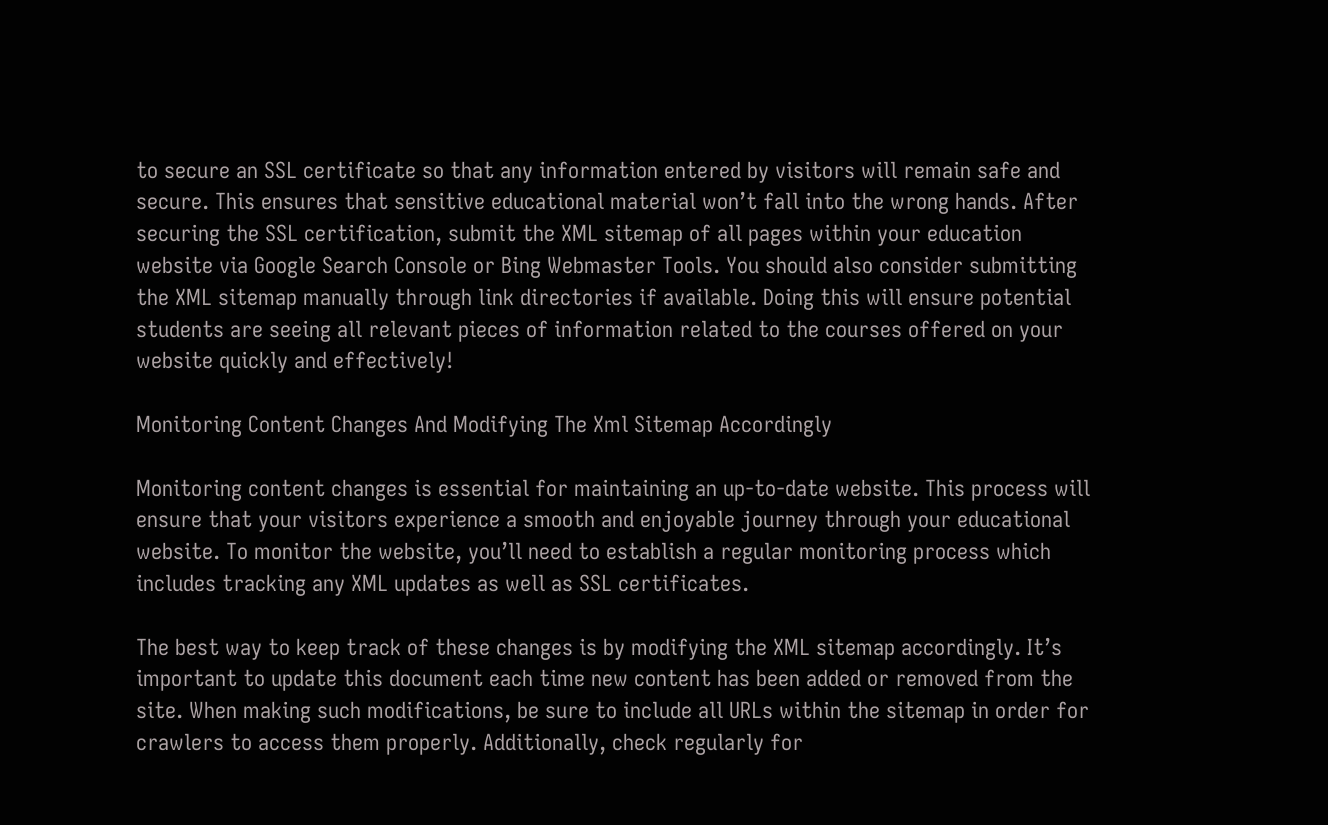to secure an SSL certificate so that any information entered by visitors will remain safe and secure. This ensures that sensitive educational material won’t fall into the wrong hands. After securing the SSL certification, submit the XML sitemap of all pages within your education website via Google Search Console or Bing Webmaster Tools. You should also consider submitting the XML sitemap manually through link directories if available. Doing this will ensure potential students are seeing all relevant pieces of information related to the courses offered on your website quickly and effectively!

Monitoring Content Changes And Modifying The Xml Sitemap Accordingly

Monitoring content changes is essential for maintaining an up-to-date website. This process will ensure that your visitors experience a smooth and enjoyable journey through your educational website. To monitor the website, you’ll need to establish a regular monitoring process which includes tracking any XML updates as well as SSL certificates.

The best way to keep track of these changes is by modifying the XML sitemap accordingly. It’s important to update this document each time new content has been added or removed from the site. When making such modifications, be sure to include all URLs within the sitemap in order for crawlers to access them properly. Additionally, check regularly for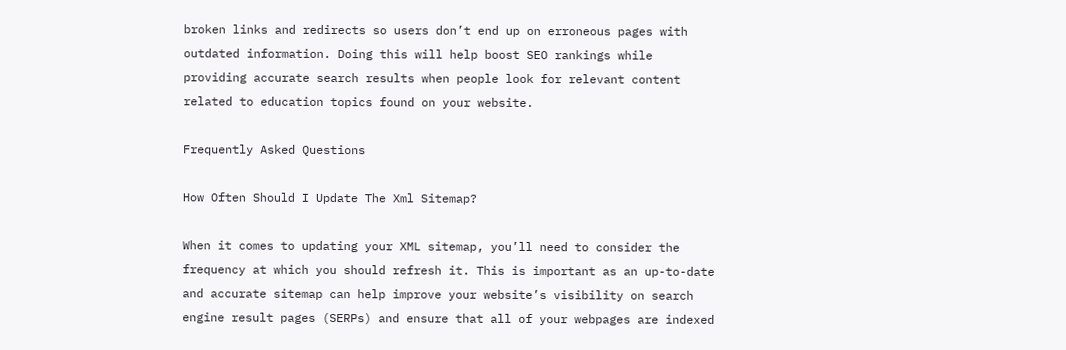broken links and redirects so users don’t end up on erroneous pages with outdated information. Doing this will help boost SEO rankings while providing accurate search results when people look for relevant content related to education topics found on your website.

Frequently Asked Questions

How Often Should I Update The Xml Sitemap?

When it comes to updating your XML sitemap, you’ll need to consider the frequency at which you should refresh it. This is important as an up-to-date and accurate sitemap can help improve your website’s visibility on search engine result pages (SERPs) and ensure that all of your webpages are indexed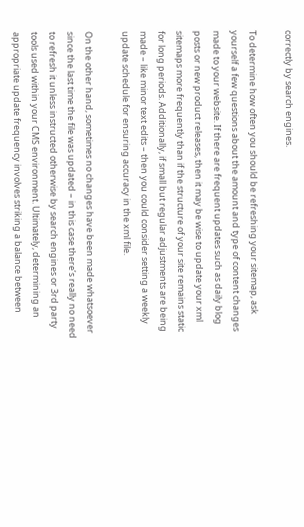correctly by search engines.

To determine how often you should be refreshing your sitemap, ask yourself a few questions about the amount and type of content changes made to your website. If there are frequent updates such as daily blog posts or new product releases, then it may be wise to update your xml sitemaps more frequently than if the structure of your site remains static for long periods. Additionally, if small but regular adjustments are being made – like minor text edits – then you could consider setting a weekly update schedule for ensuring accuracy in the xml file.

On the other hand, sometimes no changes have been made whatsoever since the last time the file was updated – in this case there’s really no need to refresh it unless instructed otherwise by search engines or 3rd party tools used within your CMS environment. Ultimately, determining an appropriate update frequency involves striking a balance between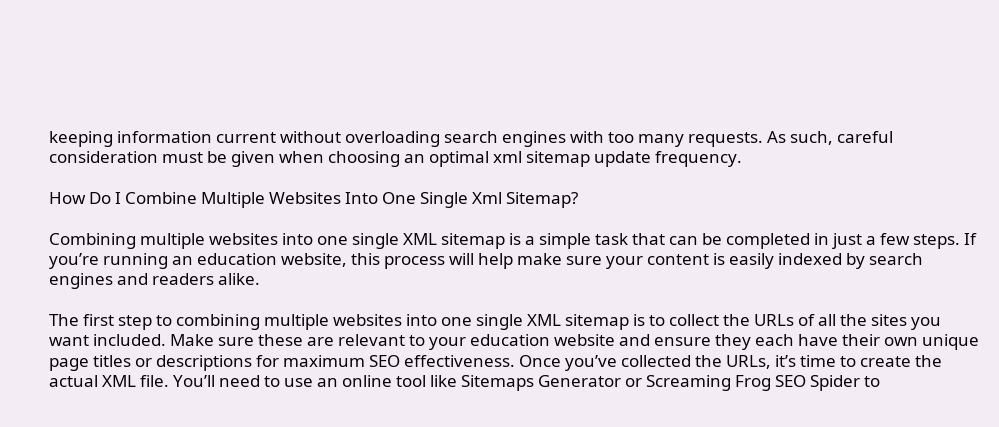keeping information current without overloading search engines with too many requests. As such, careful consideration must be given when choosing an optimal xml sitemap update frequency.

How Do I Combine Multiple Websites Into One Single Xml Sitemap?

Combining multiple websites into one single XML sitemap is a simple task that can be completed in just a few steps. If you’re running an education website, this process will help make sure your content is easily indexed by search engines and readers alike.

The first step to combining multiple websites into one single XML sitemap is to collect the URLs of all the sites you want included. Make sure these are relevant to your education website and ensure they each have their own unique page titles or descriptions for maximum SEO effectiveness. Once you’ve collected the URLs, it’s time to create the actual XML file. You’ll need to use an online tool like Sitemaps Generator or Screaming Frog SEO Spider to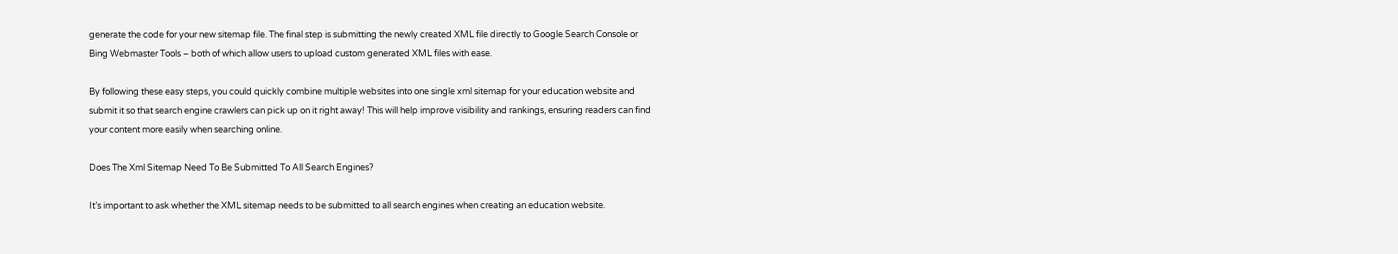generate the code for your new sitemap file. The final step is submitting the newly created XML file directly to Google Search Console or Bing Webmaster Tools – both of which allow users to upload custom generated XML files with ease.

By following these easy steps, you could quickly combine multiple websites into one single xml sitemap for your education website and submit it so that search engine crawlers can pick up on it right away! This will help improve visibility and rankings, ensuring readers can find your content more easily when searching online.

Does The Xml Sitemap Need To Be Submitted To All Search Engines?

It’s important to ask whether the XML sitemap needs to be submitted to all search engines when creating an education website.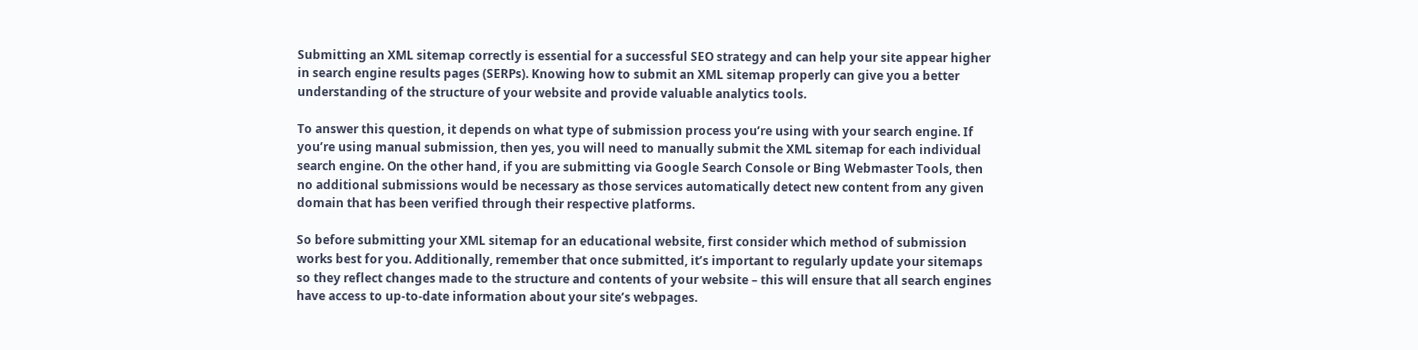Submitting an XML sitemap correctly is essential for a successful SEO strategy and can help your site appear higher in search engine results pages (SERPs). Knowing how to submit an XML sitemap properly can give you a better understanding of the structure of your website and provide valuable analytics tools.

To answer this question, it depends on what type of submission process you’re using with your search engine. If you’re using manual submission, then yes, you will need to manually submit the XML sitemap for each individual search engine. On the other hand, if you are submitting via Google Search Console or Bing Webmaster Tools, then no additional submissions would be necessary as those services automatically detect new content from any given domain that has been verified through their respective platforms.

So before submitting your XML sitemap for an educational website, first consider which method of submission works best for you. Additionally, remember that once submitted, it’s important to regularly update your sitemaps so they reflect changes made to the structure and contents of your website – this will ensure that all search engines have access to up-to-date information about your site’s webpages.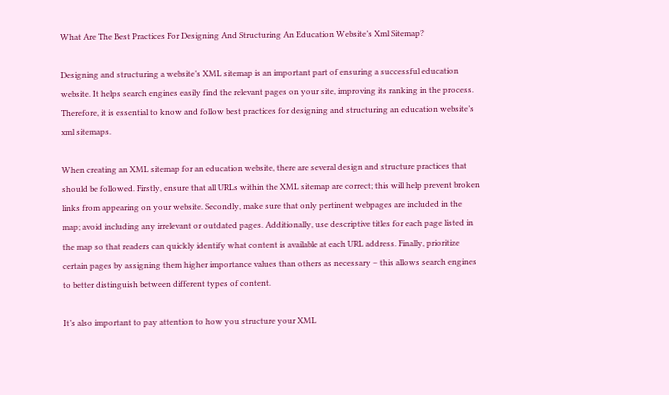What Are The Best Practices For Designing And Structuring An Education Website’s Xml Sitemap?

Designing and structuring a website’s XML sitemap is an important part of ensuring a successful education website. It helps search engines easily find the relevant pages on your site, improving its ranking in the process. Therefore, it is essential to know and follow best practices for designing and structuring an education website’s xml sitemaps.

When creating an XML sitemap for an education website, there are several design and structure practices that should be followed. Firstly, ensure that all URLs within the XML sitemap are correct; this will help prevent broken links from appearing on your website. Secondly, make sure that only pertinent webpages are included in the map; avoid including any irrelevant or outdated pages. Additionally, use descriptive titles for each page listed in the map so that readers can quickly identify what content is available at each URL address. Finally, prioritize certain pages by assigning them higher importance values than others as necessary – this allows search engines to better distinguish between different types of content.

It’s also important to pay attention to how you structure your XML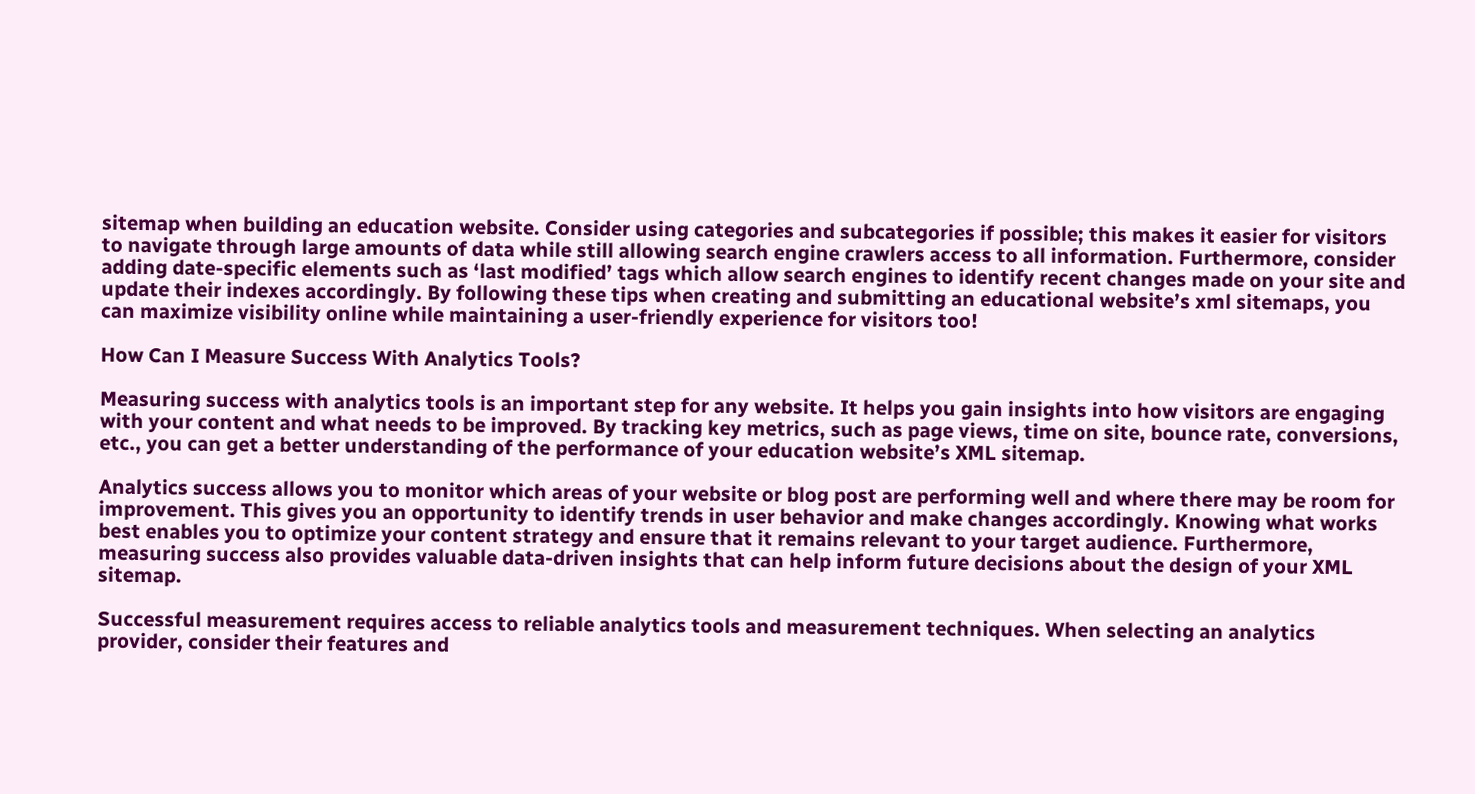sitemap when building an education website. Consider using categories and subcategories if possible; this makes it easier for visitors to navigate through large amounts of data while still allowing search engine crawlers access to all information. Furthermore, consider adding date-specific elements such as ‘last modified’ tags which allow search engines to identify recent changes made on your site and update their indexes accordingly. By following these tips when creating and submitting an educational website’s xml sitemaps, you can maximize visibility online while maintaining a user-friendly experience for visitors too!

How Can I Measure Success With Analytics Tools?

Measuring success with analytics tools is an important step for any website. It helps you gain insights into how visitors are engaging with your content and what needs to be improved. By tracking key metrics, such as page views, time on site, bounce rate, conversions, etc., you can get a better understanding of the performance of your education website’s XML sitemap.

Analytics success allows you to monitor which areas of your website or blog post are performing well and where there may be room for improvement. This gives you an opportunity to identify trends in user behavior and make changes accordingly. Knowing what works best enables you to optimize your content strategy and ensure that it remains relevant to your target audience. Furthermore, measuring success also provides valuable data-driven insights that can help inform future decisions about the design of your XML sitemap.

Successful measurement requires access to reliable analytics tools and measurement techniques. When selecting an analytics provider, consider their features and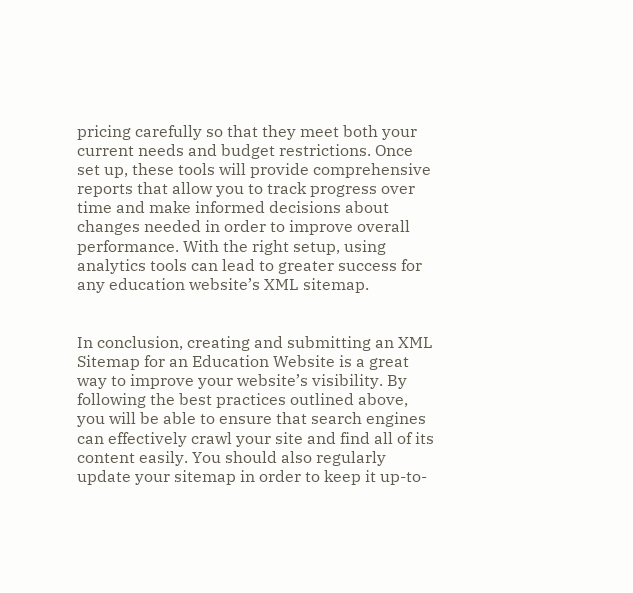pricing carefully so that they meet both your current needs and budget restrictions. Once set up, these tools will provide comprehensive reports that allow you to track progress over time and make informed decisions about changes needed in order to improve overall performance. With the right setup, using analytics tools can lead to greater success for any education website’s XML sitemap.


In conclusion, creating and submitting an XML Sitemap for an Education Website is a great way to improve your website’s visibility. By following the best practices outlined above, you will be able to ensure that search engines can effectively crawl your site and find all of its content easily. You should also regularly update your sitemap in order to keep it up-to-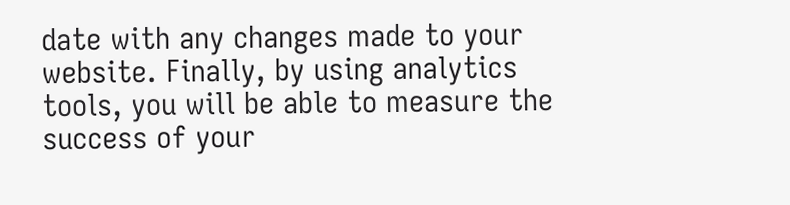date with any changes made to your website. Finally, by using analytics tools, you will be able to measure the success of your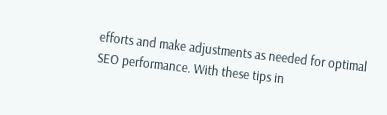efforts and make adjustments as needed for optimal SEO performance. With these tips in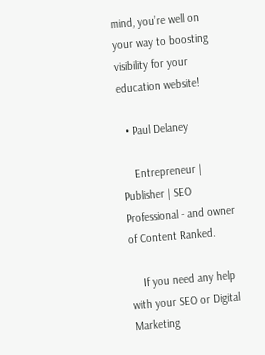mind, you’re well on your way to boosting visibility for your education website!

  • Paul Delaney

    Entrepreneur | Publisher | SEO Professional - and owner of Content Ranked.

    If you need any help with your SEO or Digital Marketing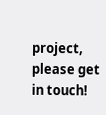project, please get in touch!